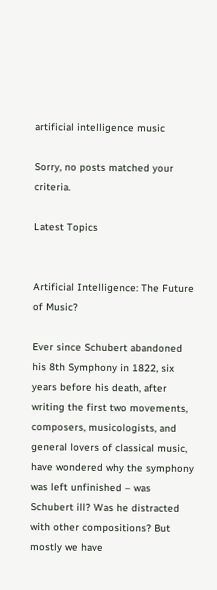artificial intelligence music

Sorry, no posts matched your criteria.

Latest Topics


Artificial Intelligence: The Future of Music?

Ever since Schubert abandoned his 8th Symphony in 1822, six years before his death, after writing the first two movements, composers, musicologists, and general lovers of classical music, have wondered why the symphony was left unfinished – was Schubert ill? Was he distracted with other compositions? But mostly we have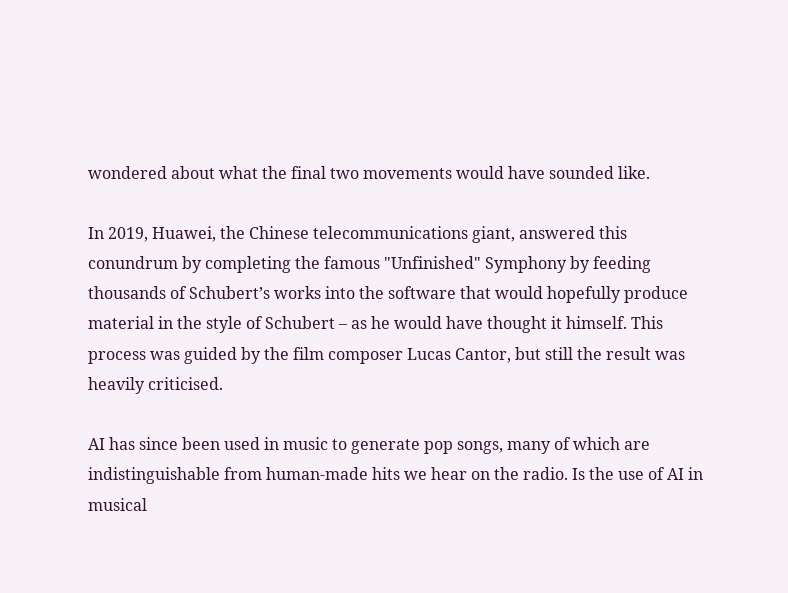wondered about what the final two movements would have sounded like.

In 2019, Huawei, the Chinese telecommunications giant, answered this conundrum by completing the famous "Unfinished" Symphony by feeding thousands of Schubert’s works into the software that would hopefully produce material in the style of Schubert – as he would have thought it himself. This process was guided by the film composer Lucas Cantor, but still the result was heavily criticised.

AI has since been used in music to generate pop songs, many of which are indistinguishable from human-made hits we hear on the radio. Is the use of AI in musical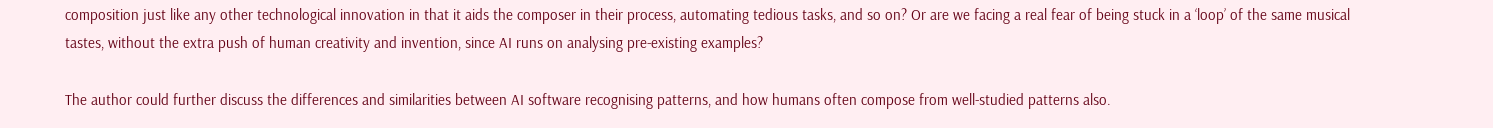composition just like any other technological innovation in that it aids the composer in their process, automating tedious tasks, and so on? Or are we facing a real fear of being stuck in a ‘loop’ of the same musical tastes, without the extra push of human creativity and invention, since AI runs on analysing pre-existing examples?

The author could further discuss the differences and similarities between AI software recognising patterns, and how humans often compose from well-studied patterns also.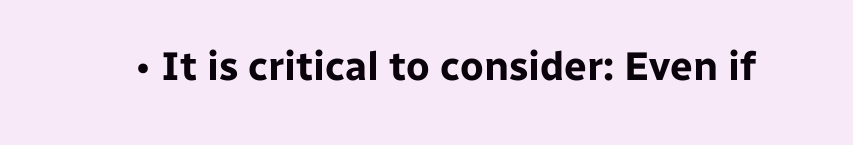• It is critical to consider: Even if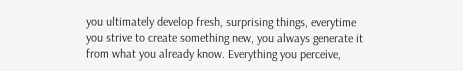you ultimately develop fresh, surprising things, everytime you strive to create something new, you always generate it from what you already know. Everything you perceive,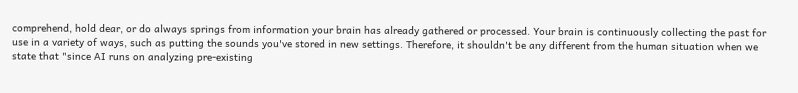comprehend, hold dear, or do always springs from information your brain has already gathered or processed. Your brain is continuously collecting the past for use in a variety of ways, such as putting the sounds you've stored in new settings. Therefore, it shouldn't be any different from the human situation when we state that "since AI runs on analyzing pre-existing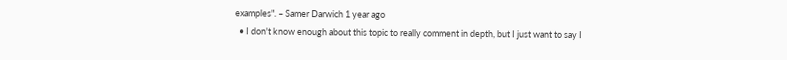examples". – Samer Darwich 1 year ago
  • I don't know enough about this topic to really comment in depth, but I just want to say I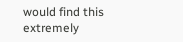would find this extremely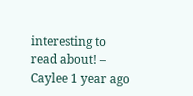interesting to read about! – Caylee 1 year ago